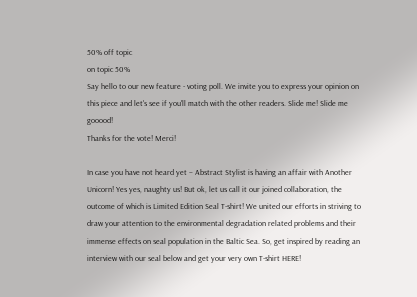50% off topic
on topic 50%
Say hello to our new feature - voting poll. We invite you to express your opinion on this piece and let's see if you'll match with the other readers. Slide me! Slide me gooood!
Thanks for the vote! Merci!

In case you have not heard yet – Abstract Stylist is having an affair with Another Unicorn! Yes yes, naughty us! But ok, let us call it our joined collaboration, the outcome of which is Limited Edition Seal T-shirt! We united our efforts in striving to draw your attention to the environmental degradation related problems and their immense effects on seal population in the Baltic Sea. So, get inspired by reading an interview with our seal below and get your very own T-shirt HERE!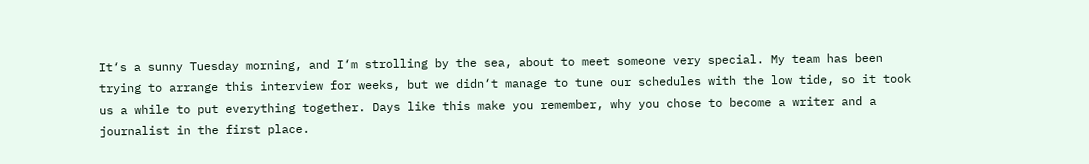It‘s a sunny Tuesday morning, and I‘m strolling by the sea, about to meet someone very special. My team has been trying to arrange this interview for weeks, but we didn‘t manage to tune our schedules with the low tide, so it took us a while to put everything together. Days like this make you remember, why you chose to become a writer and a journalist in the first place.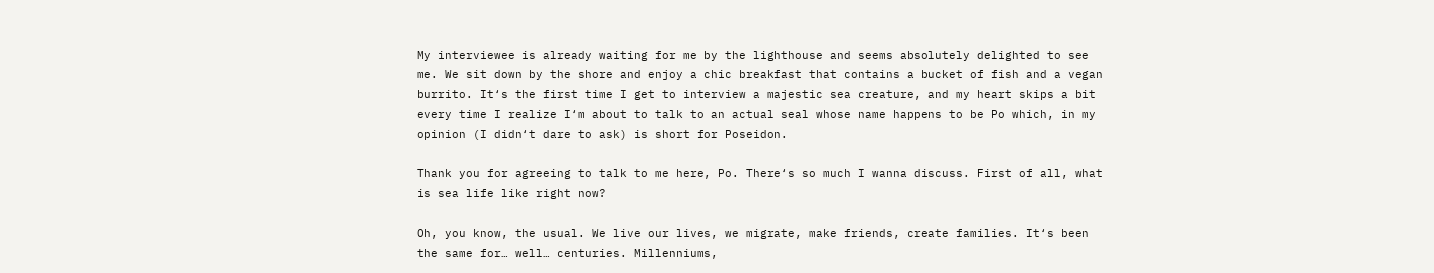My interviewee is already waiting for me by the lighthouse and seems absolutely delighted to see me. We sit down by the shore and enjoy a chic breakfast that contains a bucket of fish and a vegan burrito. It‘s the first time I get to interview a majestic sea creature, and my heart skips a bit every time I realize I‘m about to talk to an actual seal whose name happens to be Po which, in my opinion (I didn‘t dare to ask) is short for Poseidon.

Thank you for agreeing to talk to me here, Po. There‘s so much I wanna discuss. First of all, what is sea life like right now?

Oh, you know, the usual. We live our lives, we migrate, make friends, create families. It‘s been the same for… well… centuries. Millenniums,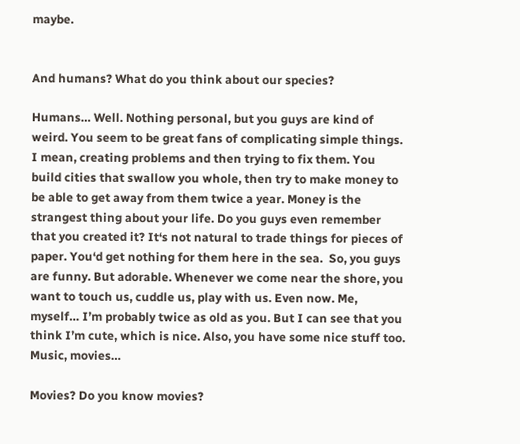maybe.


And humans? What do you think about our species?

Humans… Well. Nothing personal, but you guys are kind of weird. You seem to be great fans of complicating simple things. I mean, creating problems and then trying to fix them. You build cities that swallow you whole, then try to make money to be able to get away from them twice a year. Money is the strangest thing about your life. Do you guys even remember that you created it? It‘s not natural to trade things for pieces of paper. You‘d get nothing for them here in the sea.  So, you guys are funny. But adorable. Whenever we come near the shore, you want to touch us, cuddle us, play with us. Even now. Me, myself… I’m probably twice as old as you. But I can see that you think I’m cute, which is nice. Also, you have some nice stuff too. Music, movies…

Movies? Do you know movies?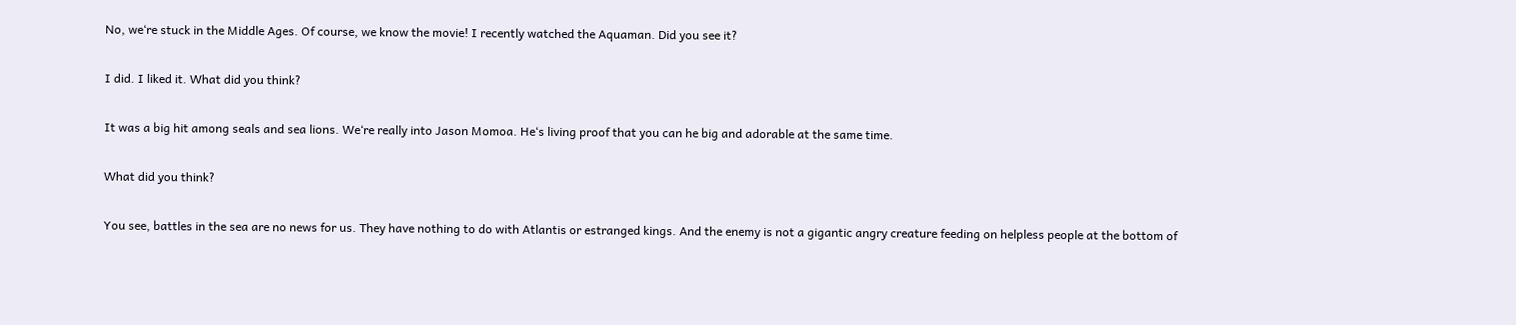No, we‘re stuck in the Middle Ages. Of course, we know the movie! I recently watched the Aquaman. Did you see it?

I did. I liked it. What did you think?

It was a big hit among seals and sea lions. We‘re really into Jason Momoa. He‘s living proof that you can he big and adorable at the same time.

What did you think?

You see, battles in the sea are no news for us. They have nothing to do with Atlantis or estranged kings. And the enemy is not a gigantic angry creature feeding on helpless people at the bottom of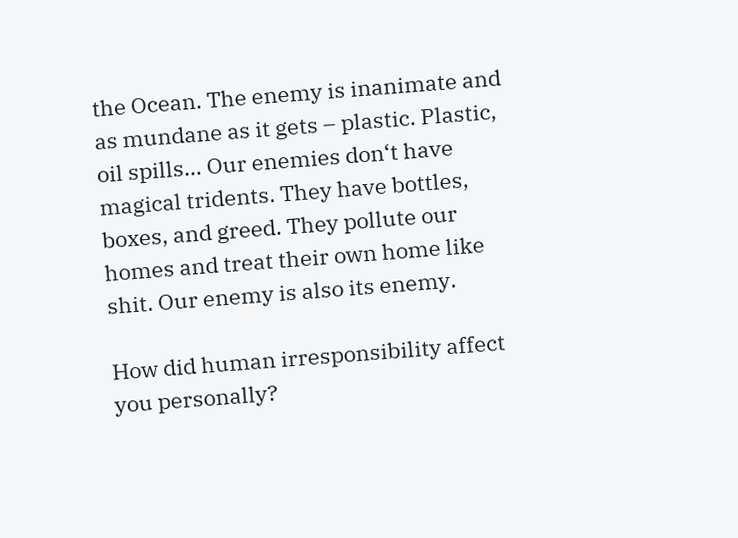the Ocean. The enemy is inanimate and as mundane as it gets – plastic. Plastic, oil spills… Our enemies don‘t have magical tridents. They have bottles, boxes, and greed. They pollute our homes and treat their own home like shit. Our enemy is also its enemy.

How did human irresponsibility affect you personally?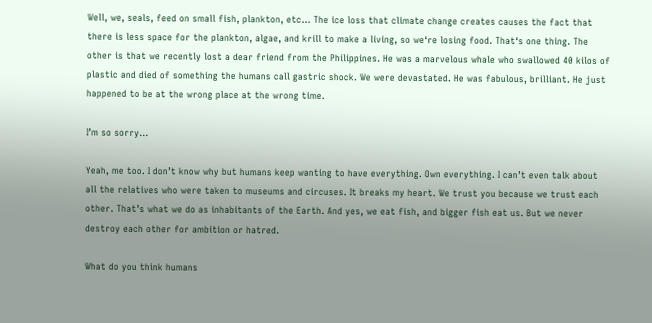Well, we, seals, feed on small fish, plankton, etc… The ice loss that climate change creates causes the fact that there is less space for the plankton, algae, and krill to make a living, so we‘re losing food. That‘s one thing. The other is that we recently lost a dear friend from the Philippines. He was a marvelous whale who swallowed 40 kilos of plastic and died of something the humans call gastric shock. We were devastated. He was fabulous, brilliant. He just happened to be at the wrong place at the wrong time.

I’m so sorry…

Yeah, me too. I don’t know why but humans keep wanting to have everything. Own everything. I can’t even talk about all the relatives who were taken to museums and circuses. It breaks my heart. We trust you because we trust each other. That’s what we do as inhabitants of the Earth. And yes, we eat fish, and bigger fish eat us. But we never destroy each other for ambition or hatred.

What do you think humans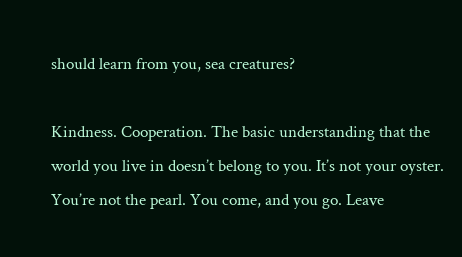should learn from you, sea creatures?

Kindness. Cooperation. The basic understanding that the world you live in doesn’t belong to you. It’s not your oyster. You’re not the pearl. You come, and you go. Leave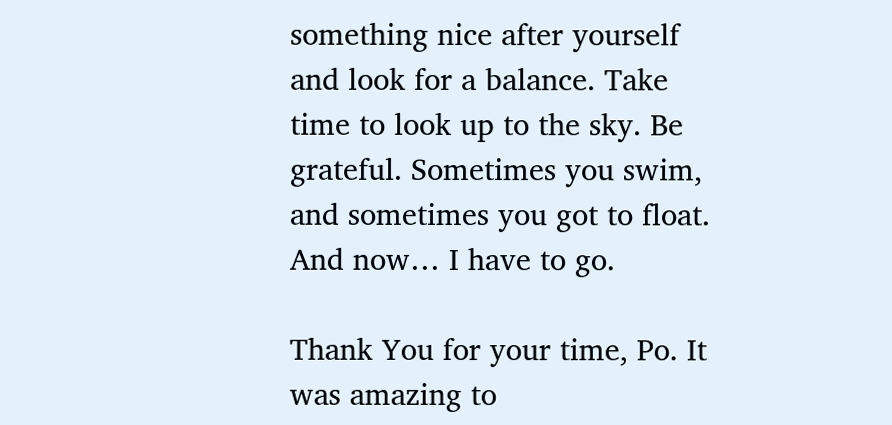something nice after yourself and look for a balance. Take time to look up to the sky. Be grateful. Sometimes you swim, and sometimes you got to float. And now… I have to go.

Thank You for your time, Po. It was amazing to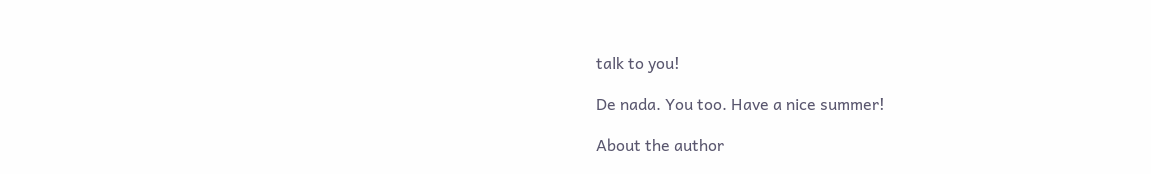talk to you!

De nada. You too. Have a nice summer!

About the author